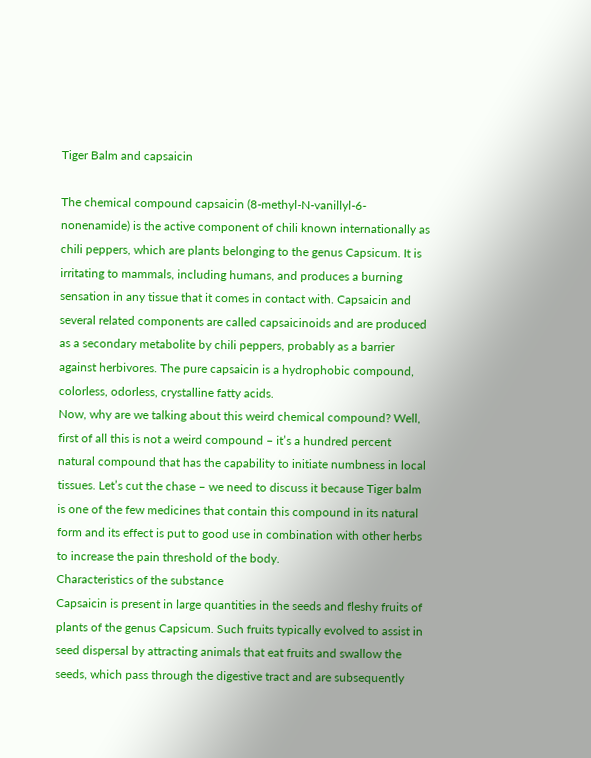Tiger Balm and capsaicin

The chemical compound capsaicin (8-methyl-N-vanillyl-6-nonenamide) is the active component of chili known internationally as chili peppers, which are plants belonging to the genus Capsicum. It is irritating to mammals, including humans, and produces a burning sensation in any tissue that it comes in contact with. Capsaicin and several related components are called capsaicinoids and are produced as a secondary metabolite by chili peppers, probably as a barrier against herbivores. The pure capsaicin is a hydrophobic compound, colorless, odorless, crystalline fatty acids.
Now, why are we talking about this weird chemical compound? Well, first of all this is not a weird compound – it’s a hundred percent natural compound that has the capability to initiate numbness in local tissues. Let’s cut the chase – we need to discuss it because Tiger balm is one of the few medicines that contain this compound in its natural form and its effect is put to good use in combination with other herbs to increase the pain threshold of the body.
Characteristics of the substance
Capsaicin is present in large quantities in the seeds and fleshy fruits of plants of the genus Capsicum. Such fruits typically evolved to assist in seed dispersal by attracting animals that eat fruits and swallow the seeds, which pass through the digestive tract and are subsequently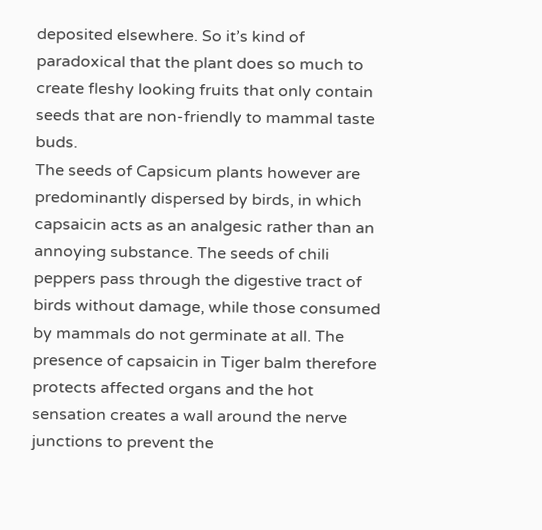deposited elsewhere. So it’s kind of paradoxical that the plant does so much to create fleshy looking fruits that only contain seeds that are non-friendly to mammal taste buds.
The seeds of Capsicum plants however are predominantly dispersed by birds, in which capsaicin acts as an analgesic rather than an annoying substance. The seeds of chili peppers pass through the digestive tract of birds without damage, while those consumed by mammals do not germinate at all. The presence of capsaicin in Tiger balm therefore protects affected organs and the hot sensation creates a wall around the nerve junctions to prevent the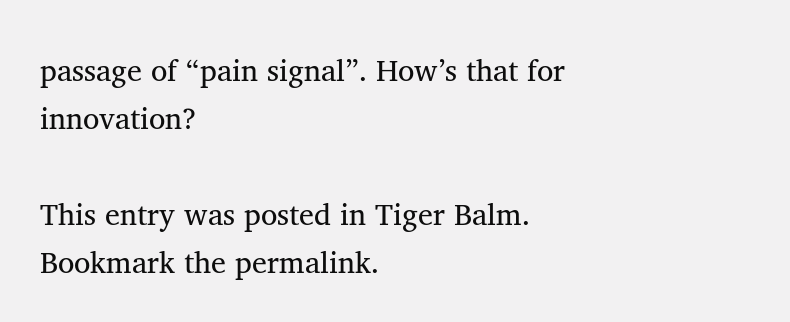passage of “pain signal”. How’s that for innovation?

This entry was posted in Tiger Balm. Bookmark the permalink.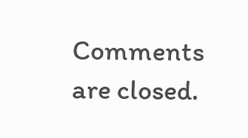Comments are closed.